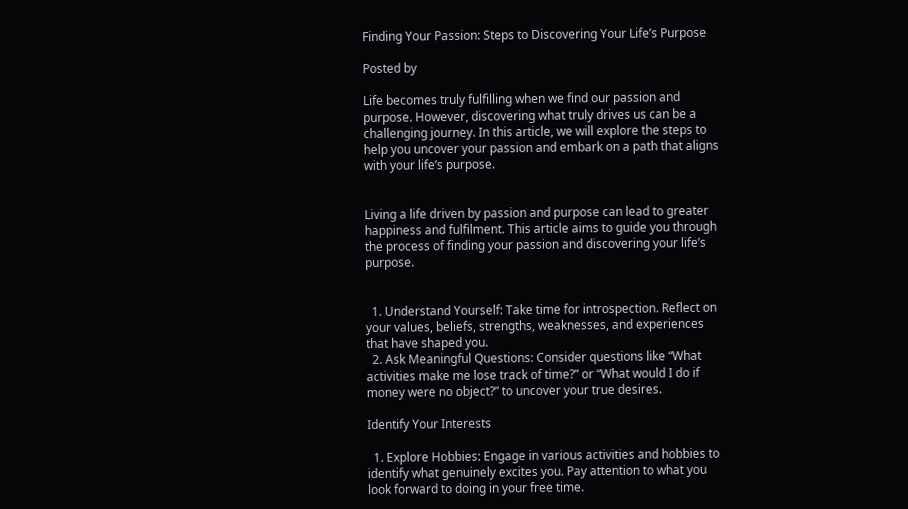Finding Your Passion: Steps to Discovering Your Life’s Purpose

Posted by

Life becomes truly fulfilling when we find our passion and purpose. However, discovering what truly drives us can be a challenging journey. In this article, we will explore the steps to help you uncover your passion and embark on a path that aligns with your life’s purpose.


Living a life driven by passion and purpose can lead to greater happiness and fulfilment. This article aims to guide you through the process of finding your passion and discovering your life’s purpose.


  1. Understand Yourself: Take time for introspection. Reflect on your values, beliefs, strengths, weaknesses, and experiences that have shaped you.
  2. Ask Meaningful Questions: Consider questions like “What activities make me lose track of time?” or “What would I do if money were no object?” to uncover your true desires.

Identify Your Interests

  1. Explore Hobbies: Engage in various activities and hobbies to identify what genuinely excites you. Pay attention to what you look forward to doing in your free time.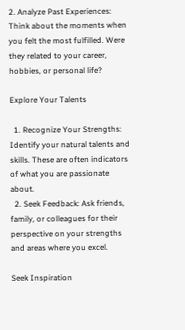2. Analyze Past Experiences: Think about the moments when you felt the most fulfilled. Were they related to your career, hobbies, or personal life?

Explore Your Talents

  1. Recognize Your Strengths: Identify your natural talents and skills. These are often indicators of what you are passionate about.
  2. Seek Feedback: Ask friends, family, or colleagues for their perspective on your strengths and areas where you excel.

Seek Inspiration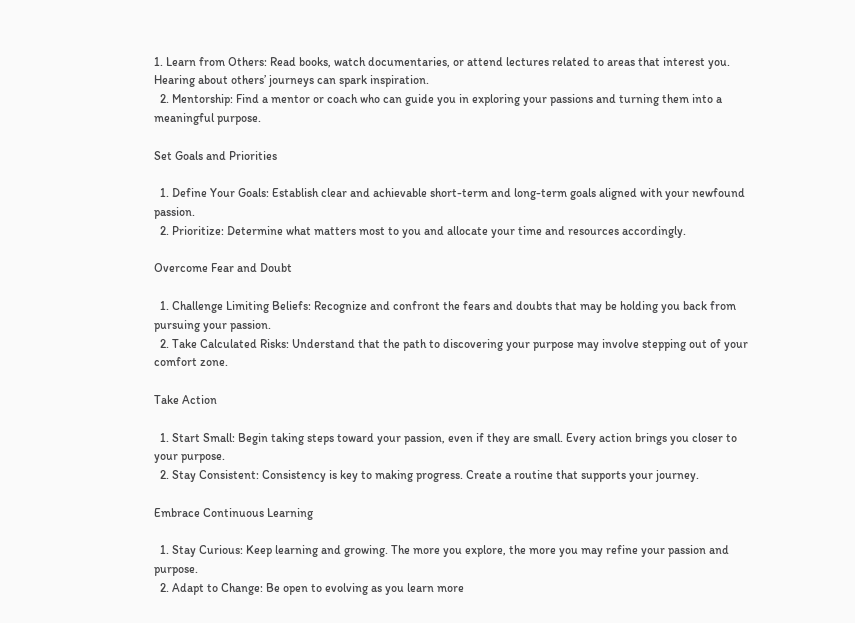1. Learn from Others: Read books, watch documentaries, or attend lectures related to areas that interest you. Hearing about others’ journeys can spark inspiration.
  2. Mentorship: Find a mentor or coach who can guide you in exploring your passions and turning them into a meaningful purpose.

Set Goals and Priorities

  1. Define Your Goals: Establish clear and achievable short-term and long-term goals aligned with your newfound passion.
  2. Prioritize: Determine what matters most to you and allocate your time and resources accordingly.

Overcome Fear and Doubt

  1. Challenge Limiting Beliefs: Recognize and confront the fears and doubts that may be holding you back from pursuing your passion.
  2. Take Calculated Risks: Understand that the path to discovering your purpose may involve stepping out of your comfort zone.

Take Action

  1. Start Small: Begin taking steps toward your passion, even if they are small. Every action brings you closer to your purpose.
  2. Stay Consistent: Consistency is key to making progress. Create a routine that supports your journey.

Embrace Continuous Learning

  1. Stay Curious: Keep learning and growing. The more you explore, the more you may refine your passion and purpose.
  2. Adapt to Change: Be open to evolving as you learn more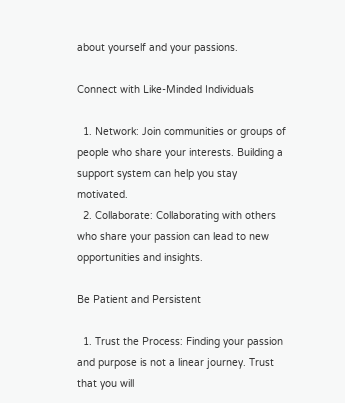about yourself and your passions.

Connect with Like-Minded Individuals

  1. Network: Join communities or groups of people who share your interests. Building a support system can help you stay motivated.
  2. Collaborate: Collaborating with others who share your passion can lead to new opportunities and insights.

Be Patient and Persistent

  1. Trust the Process: Finding your passion and purpose is not a linear journey. Trust that you will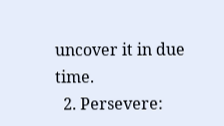uncover it in due time.
  2. Persevere: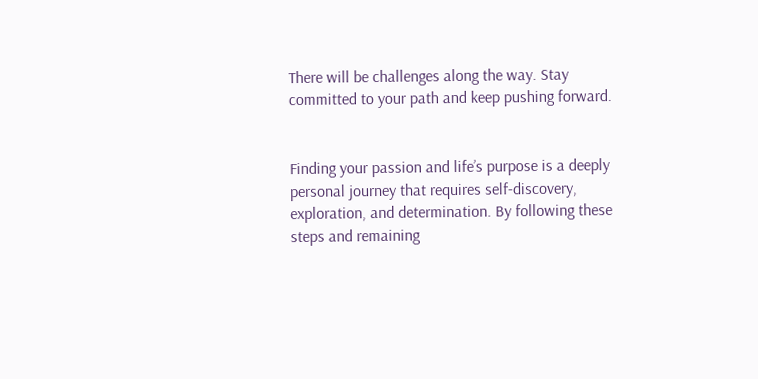There will be challenges along the way. Stay committed to your path and keep pushing forward.


Finding your passion and life’s purpose is a deeply personal journey that requires self-discovery, exploration, and determination. By following these steps and remaining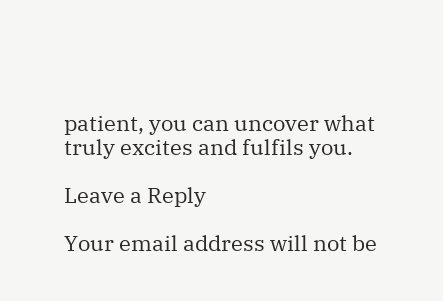patient, you can uncover what truly excites and fulfils you.

Leave a Reply

Your email address will not be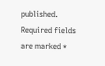published. Required fields are marked *